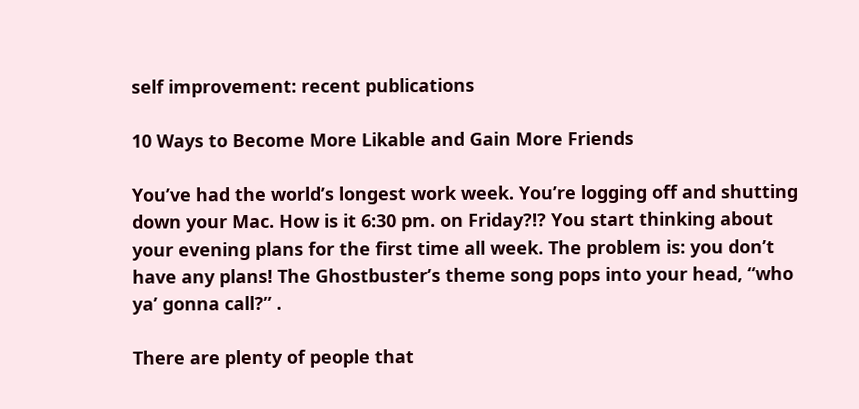self improvement: recent publications

10 Ways to Become More Likable and Gain More Friends

You’ve had the world’s longest work week. You’re logging off and shutting down your Mac. How is it 6:30 pm. on Friday?!? You start thinking about your evening plans for the first time all week. The problem is: you don’t have any plans! The Ghostbuster’s theme song pops into your head, “who ya’ gonna call?” .

There are plenty of people that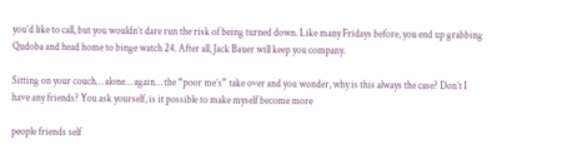you’d like to call, but you wouldn’t dare run the risk of being turned down. Like many Fridays before, you end up grabbing Qudoba and head home to binge watch 24. After all, Jack Bauer will keep you company.

Sitting on your couch… alone… again… the “poor me’s” take over and you wonder, why is this always the case? Don’t I have any friends? You ask yourself, is it possible to make myself become more

people friends self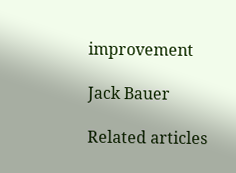improvement

Jack Bauer

Related articles